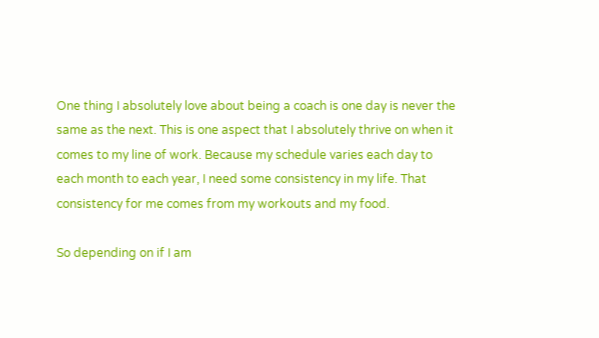One thing I absolutely love about being a coach is one day is never the same as the next. This is one aspect that I absolutely thrive on when it comes to my line of work. Because my schedule varies each day to each month to each year, I need some consistency in my life. That consistency for me comes from my workouts and my food.

So depending on if I am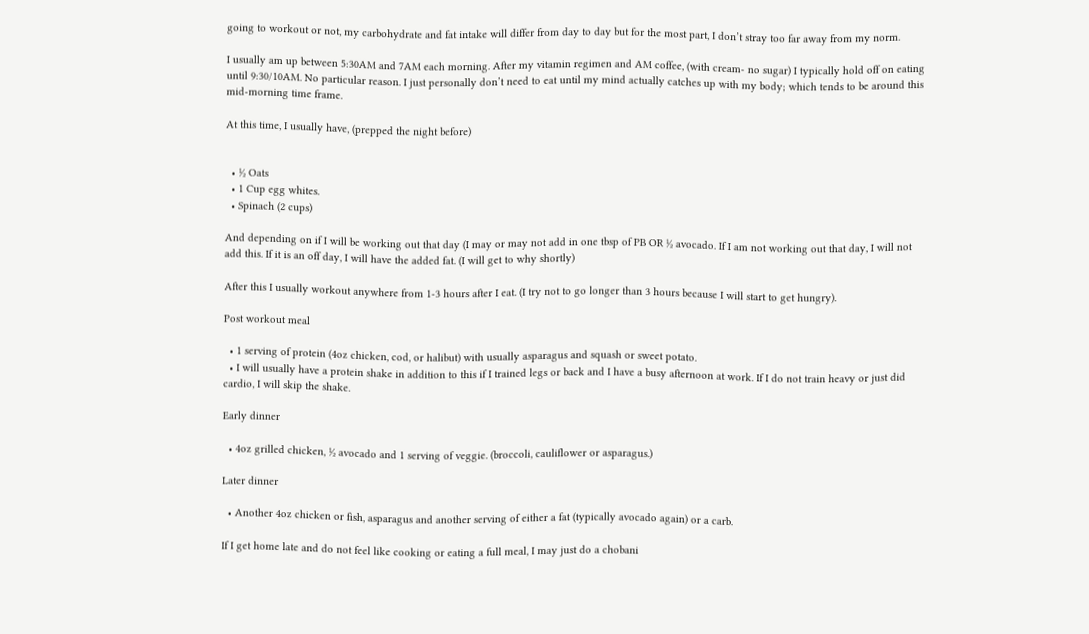going to workout or not, my carbohydrate and fat intake will differ from day to day but for the most part, I don’t stray too far away from my norm.

I usually am up between 5:30AM and 7AM each morning. After my vitamin regimen and AM coffee, (with cream- no sugar) I typically hold off on eating until 9:30/10AM. No particular reason. I just personally don’t need to eat until my mind actually catches up with my body; which tends to be around this mid-morning time frame.

At this time, I usually have, (prepped the night before)


  • ½ Oats
  • 1 Cup egg whites.
  • Spinach (2 cups)

And depending on if I will be working out that day (I may or may not add in one tbsp of PB OR ½ avocado. If I am not working out that day, I will not add this. If it is an off day, I will have the added fat. (I will get to why shortly)

After this I usually workout anywhere from 1-3 hours after I eat. (I try not to go longer than 3 hours because I will start to get hungry).

Post workout meal

  • 1 serving of protein (4oz chicken, cod, or halibut) with usually asparagus and squash or sweet potato.
  • I will usually have a protein shake in addition to this if I trained legs or back and I have a busy afternoon at work. If I do not train heavy or just did cardio, I will skip the shake.

Early dinner

  • 4oz grilled chicken, ½ avocado and 1 serving of veggie. (broccoli, cauliflower or asparagus.)

Later dinner

  • Another 4oz chicken or fish, asparagus and another serving of either a fat (typically avocado again) or a carb.

If I get home late and do not feel like cooking or eating a full meal, I may just do a chobani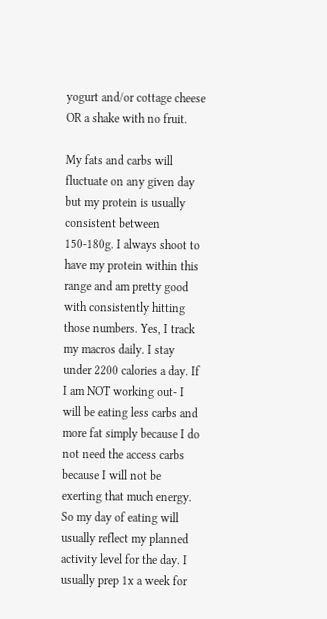yogurt and/or cottage cheese OR a shake with no fruit.

My fats and carbs will fluctuate on any given day but my protein is usually consistent between 150-180g. I always shoot to have my protein within this range and am pretty good with consistently hitting those numbers. Yes, I track my macros daily. I stay under 2200 calories a day. If I am NOT working out- I will be eating less carbs and more fat simply because I do not need the access carbs because I will not be exerting that much energy. So my day of eating will usually reflect my planned activity level for the day. I usually prep 1x a week for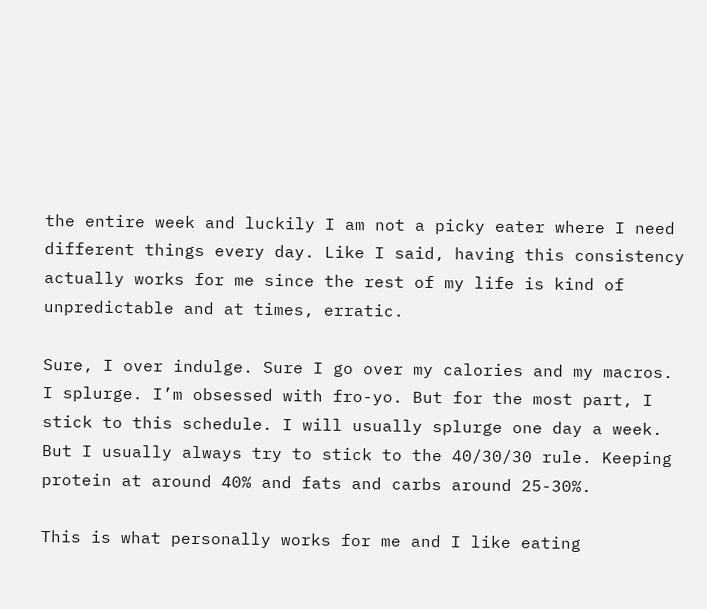the entire week and luckily I am not a picky eater where I need different things every day. Like I said, having this consistency actually works for me since the rest of my life is kind of unpredictable and at times, erratic.

Sure, I over indulge. Sure I go over my calories and my macros. I splurge. I’m obsessed with fro-yo. But for the most part, I stick to this schedule. I will usually splurge one day a week. But I usually always try to stick to the 40/30/30 rule. Keeping protein at around 40% and fats and carbs around 25-30%.

This is what personally works for me and I like eating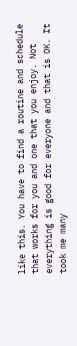like this. You have to find a routine and schedule that works for you and one that you enjoy. Not everything is good for everyone and that is OK. It took me many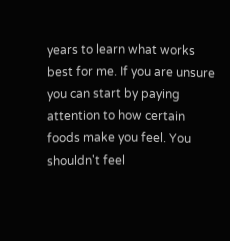years to learn what works best for me. If you are unsure you can start by paying attention to how certain foods make you feel. You shouldn't feel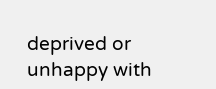deprived or unhappy with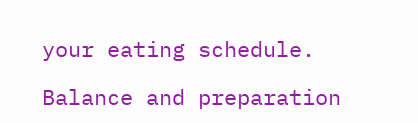your eating schedule.

Balance and preparation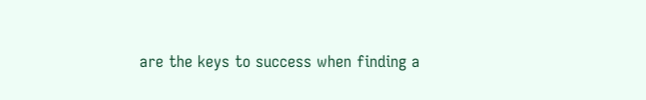are the keys to success when finding a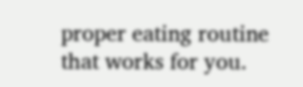proper eating routine that works for you.